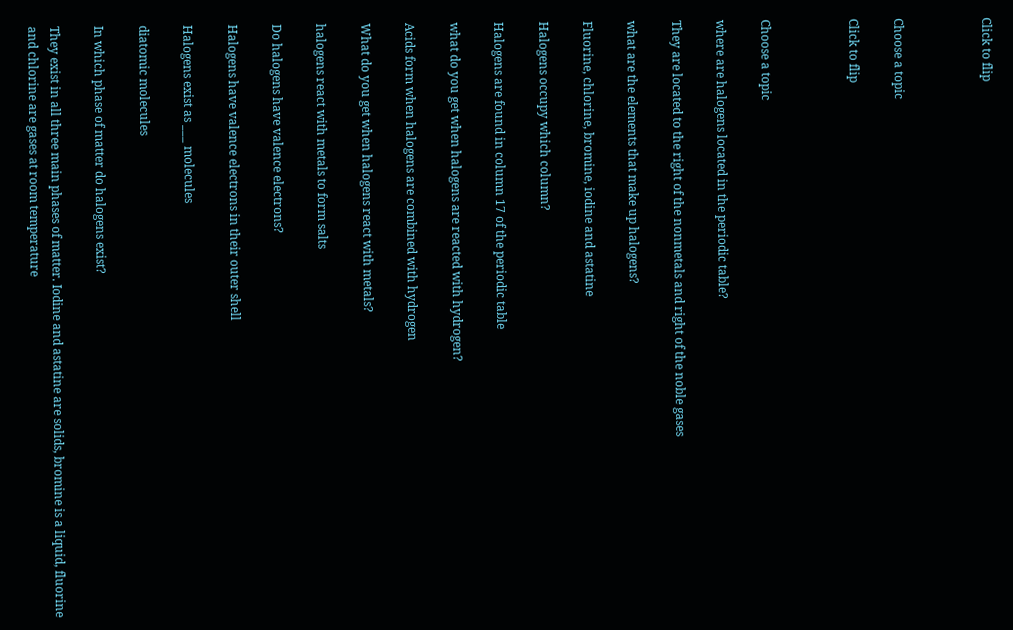Click to flip



Choose a topic

Click to flip



Choose a topic

where are halogens located in the periodic table?

They are located to the right of the nonmetals and right of the noble gases

what are the elements that make up halogens?

Fluorine, chlorine, bromine, iodine and astatine

Halogens occupy which column?

Halogens are found in column 17 of the periodic table

what do you get when halogens are reacted with hydrogen?

Acids form when halogens are combined with hydrogen

What do you get when halogens react with metals?

halogens react with metals to form salts

Do halogens have valence electrons?

Halogens have valence electrons in their outer shell

Halogens exist as ___ molecules

diatomic molecules

In which phase of matter do halogens exist?

They exist in all three main phases of matter. Iodine and astatine are solids, bromine is a liquid, fluorine and chlorine are gases at room temperature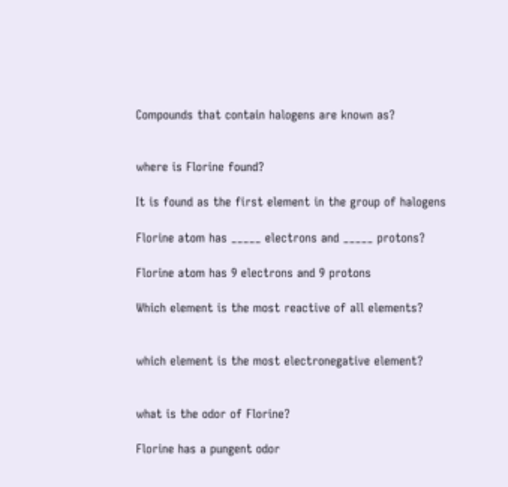Compounds that contain halogens are known as?


where is Florine found?

It is found as the first element in the group of halogens

Florine atom has _____ electrons and _____ protons?

Florine atom has 9 electrons and 9 protons

Which element is the most reactive of all elements?


which element is the most electronegative element?


what is the odor of Florine?

Florine has a pungent odor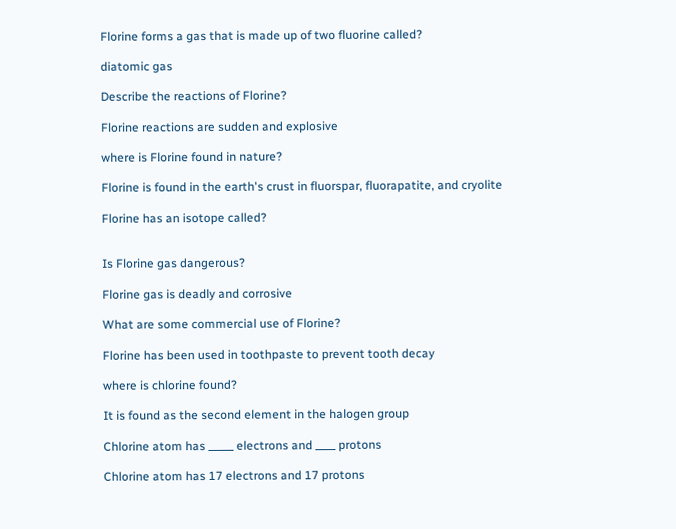Florine forms a gas that is made up of two fluorine called?

diatomic gas

Describe the reactions of Florine?

Florine reactions are sudden and explosive

where is Florine found in nature?

Florine is found in the earth's crust in fluorspar, fluorapatite, and cryolite

Florine has an isotope called?


Is Florine gas dangerous?

Florine gas is deadly and corrosive

What are some commercial use of Florine?

Florine has been used in toothpaste to prevent tooth decay

where is chlorine found?

It is found as the second element in the halogen group

Chlorine atom has _____ electrons and ____ protons

Chlorine atom has 17 electrons and 17 protons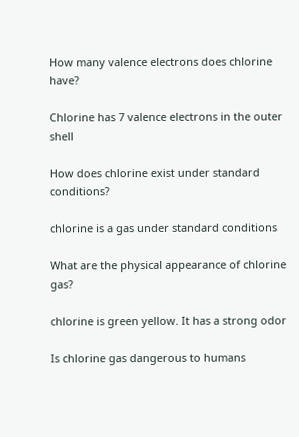How many valence electrons does chlorine have?

Chlorine has 7 valence electrons in the outer shell

How does chlorine exist under standard conditions?

chlorine is a gas under standard conditions

What are the physical appearance of chlorine gas?

chlorine is green yellow. It has a strong odor

Is chlorine gas dangerous to humans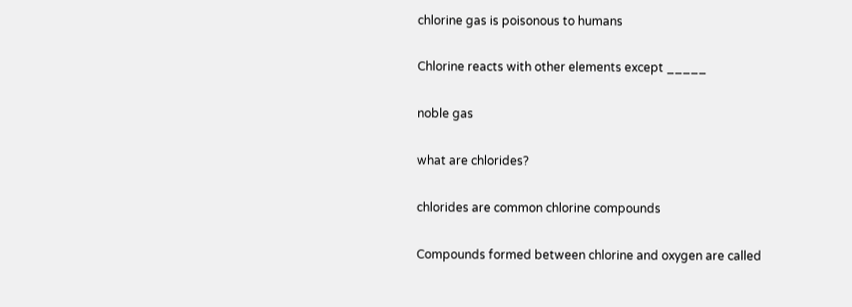chlorine gas is poisonous to humans

Chlorine reacts with other elements except _____

noble gas

what are chlorides?

chlorides are common chlorine compounds

Compounds formed between chlorine and oxygen are called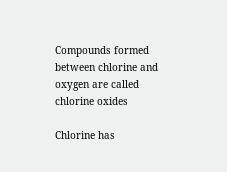Compounds formed between chlorine and oxygen are called chlorine oxides

Chlorine has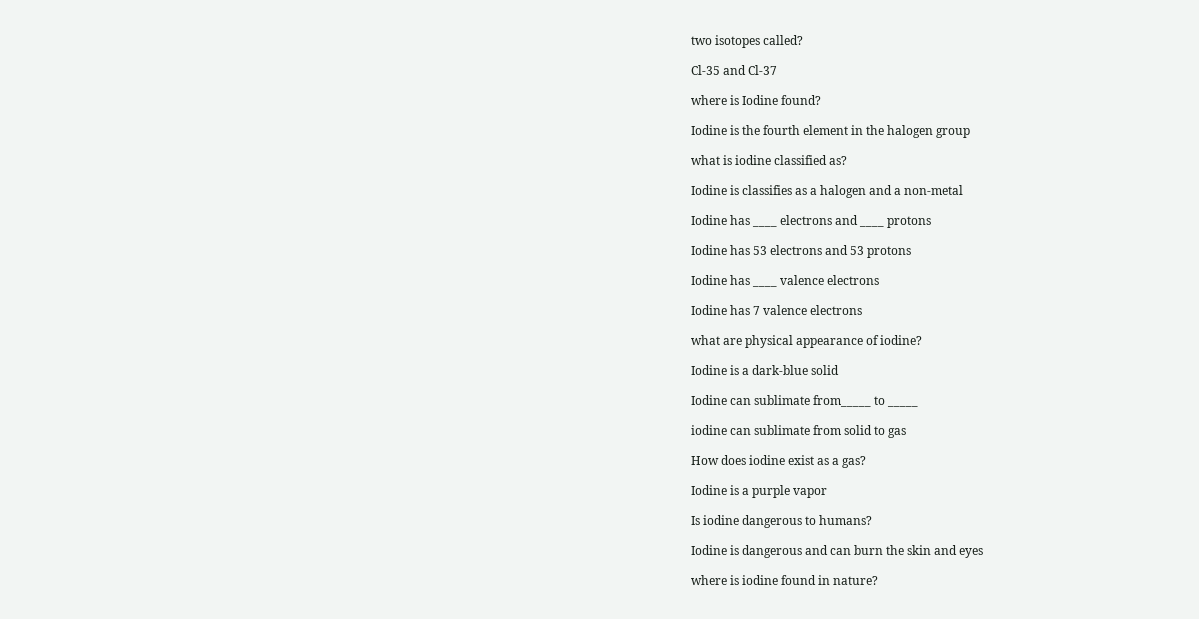two isotopes called?

Cl-35 and Cl-37

where is Iodine found?

Iodine is the fourth element in the halogen group

what is iodine classified as?

Iodine is classifies as a halogen and a non-metal

Iodine has ____ electrons and ____ protons

Iodine has 53 electrons and 53 protons

Iodine has ____ valence electrons

Iodine has 7 valence electrons

what are physical appearance of iodine?

Iodine is a dark-blue solid

Iodine can sublimate from_____ to _____

iodine can sublimate from solid to gas

How does iodine exist as a gas?

Iodine is a purple vapor

Is iodine dangerous to humans?

Iodine is dangerous and can burn the skin and eyes

where is iodine found in nature?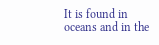It is found in oceans and in the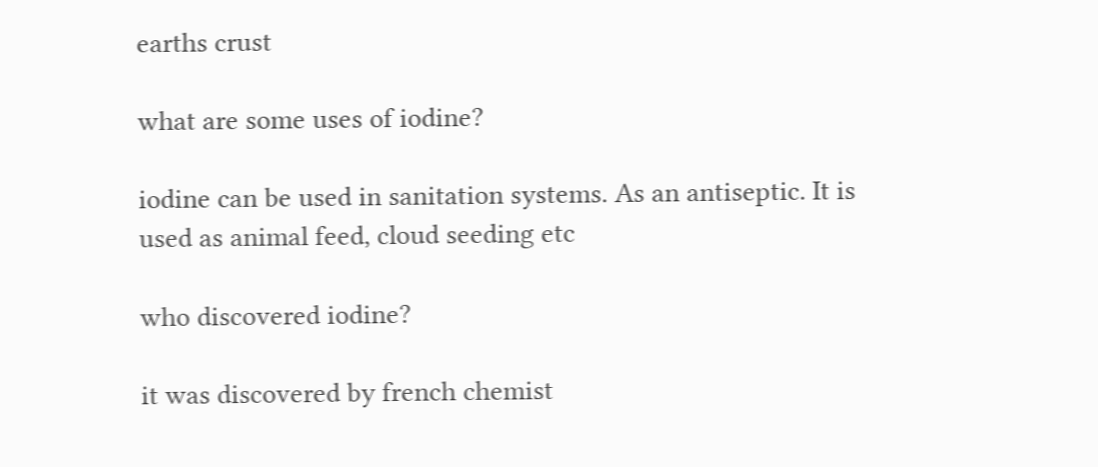earths crust

what are some uses of iodine?

iodine can be used in sanitation systems. As an antiseptic. It is used as animal feed, cloud seeding etc

who discovered iodine?

it was discovered by french chemist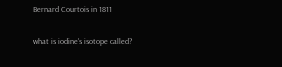Bernard Courtois in 1811

what is iodine's isotope called?